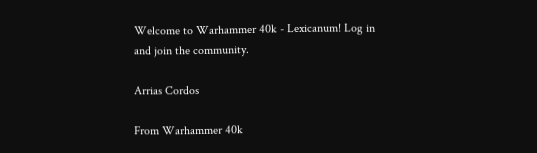Welcome to Warhammer 40k - Lexicanum! Log in and join the community.

Arrias Cordos

From Warhammer 40k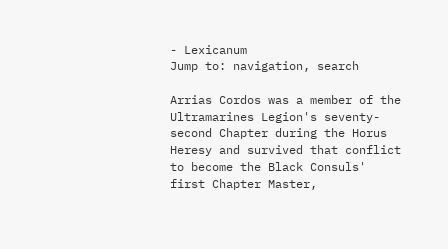- Lexicanum
Jump to: navigation, search

Arrias Cordos was a member of the Ultramarines Legion's seventy-second Chapter during the Horus Heresy and survived that conflict to become the Black Consuls' first Chapter Master,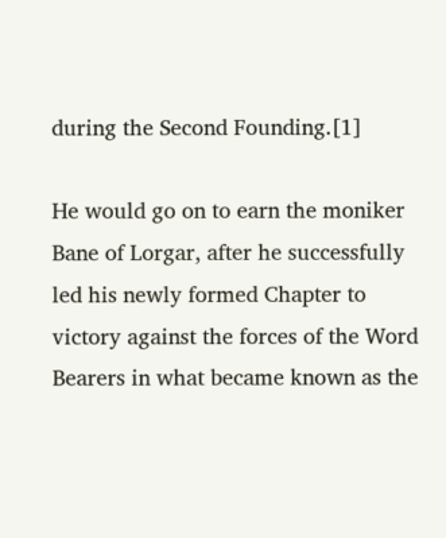during the Second Founding.[1]

He would go on to earn the moniker Bane of Lorgar, after he successfully led his newly formed Chapter to victory against the forces of the Word Bearers in what became known as the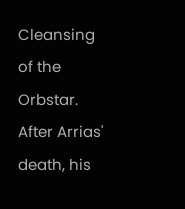Cleansing of the Orbstar. After Arrias' death, his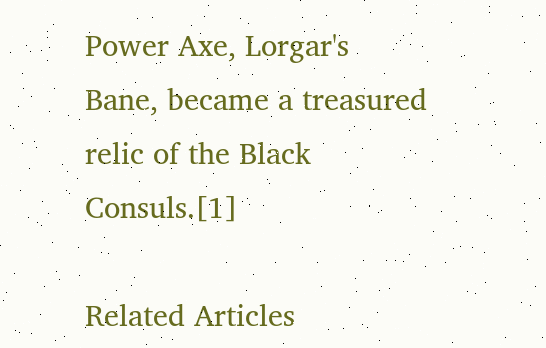Power Axe, Lorgar's Bane, became a treasured relic of the Black Consuls.[1]

Related Articles